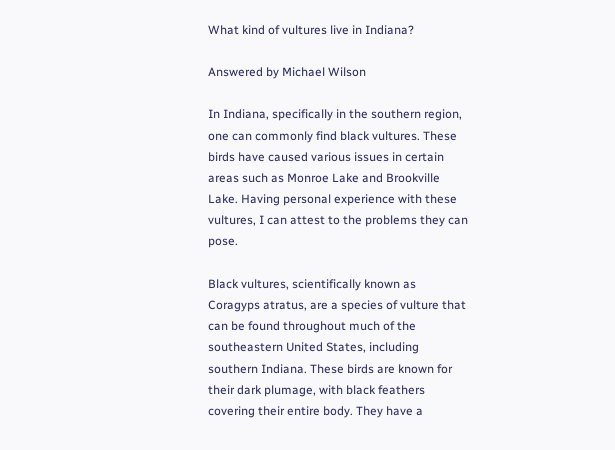What kind of vultures live in Indiana?

Answered by Michael Wilson

In Indiana, specifically in the southern region, one can commonly find black vultures. These birds have caused various issues in certain areas such as Monroe Lake and Brookville Lake. Having personal experience with these vultures, I can attest to the problems they can pose.

Black vultures, scientifically known as Coragyps atratus, are a species of vulture that can be found throughout much of the southeastern United States, including southern Indiana. These birds are known for their dark plumage, with black feathers covering their entire body. They have a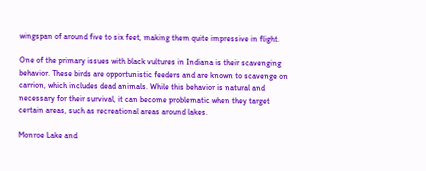wingspan of around five to six feet, making them quite impressive in flight.

One of the primary issues with black vultures in Indiana is their scavenging behavior. These birds are opportunistic feeders and are known to scavenge on carrion, which includes dead animals. While this behavior is natural and necessary for their survival, it can become problematic when they target certain areas, such as recreational areas around lakes.

Monroe Lake and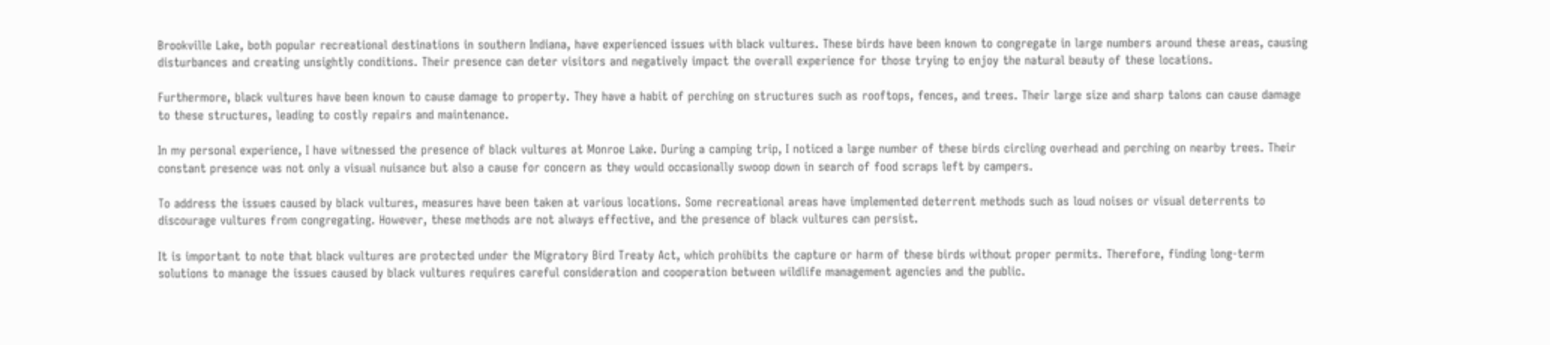Brookville Lake, both popular recreational destinations in southern Indiana, have experienced issues with black vultures. These birds have been known to congregate in large numbers around these areas, causing disturbances and creating unsightly conditions. Their presence can deter visitors and negatively impact the overall experience for those trying to enjoy the natural beauty of these locations.

Furthermore, black vultures have been known to cause damage to property. They have a habit of perching on structures such as rooftops, fences, and trees. Their large size and sharp talons can cause damage to these structures, leading to costly repairs and maintenance.

In my personal experience, I have witnessed the presence of black vultures at Monroe Lake. During a camping trip, I noticed a large number of these birds circling overhead and perching on nearby trees. Their constant presence was not only a visual nuisance but also a cause for concern as they would occasionally swoop down in search of food scraps left by campers.

To address the issues caused by black vultures, measures have been taken at various locations. Some recreational areas have implemented deterrent methods such as loud noises or visual deterrents to discourage vultures from congregating. However, these methods are not always effective, and the presence of black vultures can persist.

It is important to note that black vultures are protected under the Migratory Bird Treaty Act, which prohibits the capture or harm of these birds without proper permits. Therefore, finding long-term solutions to manage the issues caused by black vultures requires careful consideration and cooperation between wildlife management agencies and the public.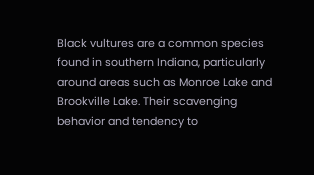Black vultures are a common species found in southern Indiana, particularly around areas such as Monroe Lake and Brookville Lake. Their scavenging behavior and tendency to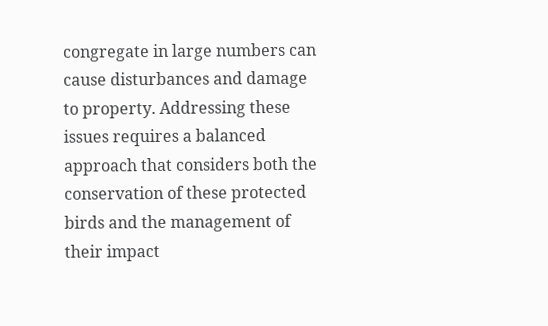congregate in large numbers can cause disturbances and damage to property. Addressing these issues requires a balanced approach that considers both the conservation of these protected birds and the management of their impact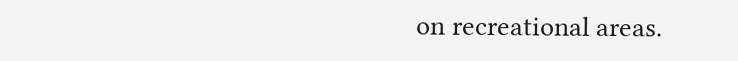on recreational areas.